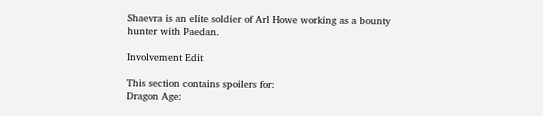Shaevra is an elite soldier of Arl Howe working as a bounty hunter with Paedan.

Involvement Edit

This section contains spoilers for:
Dragon Age: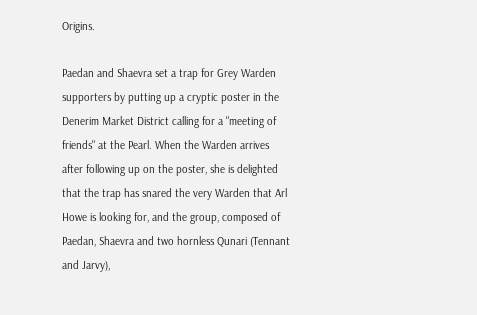Origins.

Paedan and Shaevra set a trap for Grey Warden supporters by putting up a cryptic poster in the Denerim Market District calling for a "meeting of friends" at the Pearl. When the Warden arrives after following up on the poster, she is delighted that the trap has snared the very Warden that Arl Howe is looking for, and the group, composed of Paedan, Shaevra and two hornless Qunari (Tennant and Jarvy),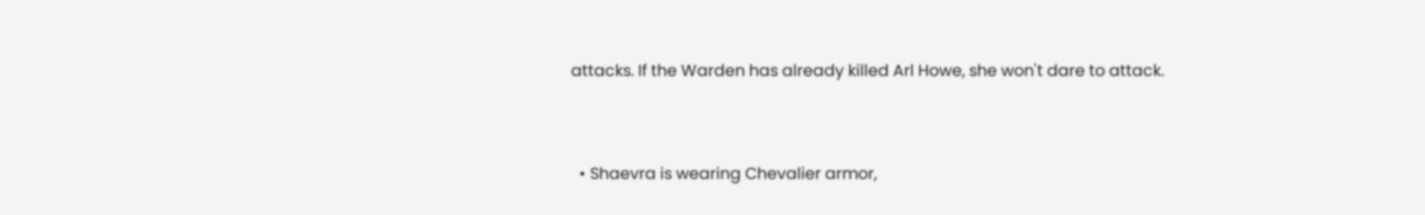attacks. If the Warden has already killed Arl Howe, she won't dare to attack.


  • Shaevra is wearing Chevalier armor,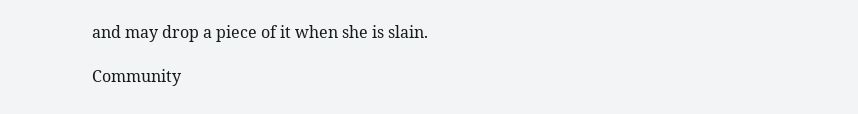and may drop a piece of it when she is slain.

Community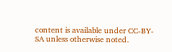content is available under CC-BY-SA unless otherwise noted.